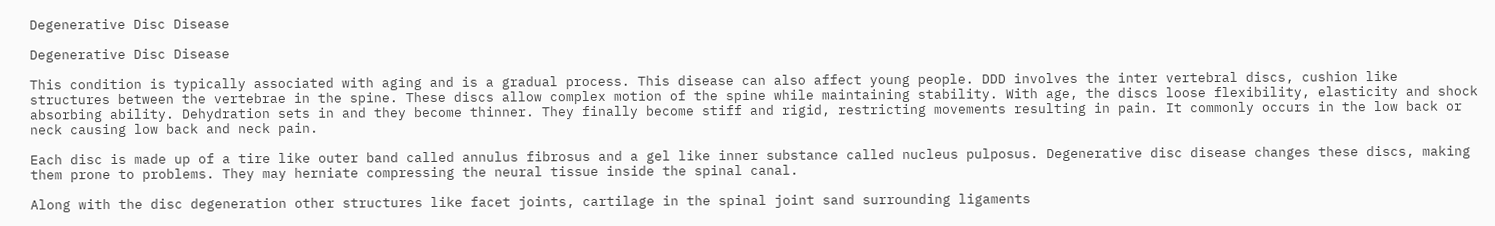Degenerative Disc Disease

Degenerative Disc Disease

This condition is typically associated with aging and is a gradual process. This disease can also affect young people. DDD involves the inter vertebral discs, cushion like structures between the vertebrae in the spine. These discs allow complex motion of the spine while maintaining stability. With age, the discs loose flexibility, elasticity and shock absorbing ability. Dehydration sets in and they become thinner. They finally become stiff and rigid, restricting movements resulting in pain. It commonly occurs in the low back or neck causing low back and neck pain.

Each disc is made up of a tire like outer band called annulus fibrosus and a gel like inner substance called nucleus pulposus. Degenerative disc disease changes these discs, making them prone to problems. They may herniate compressing the neural tissue inside the spinal canal.

Along with the disc degeneration other structures like facet joints, cartilage in the spinal joint sand surrounding ligaments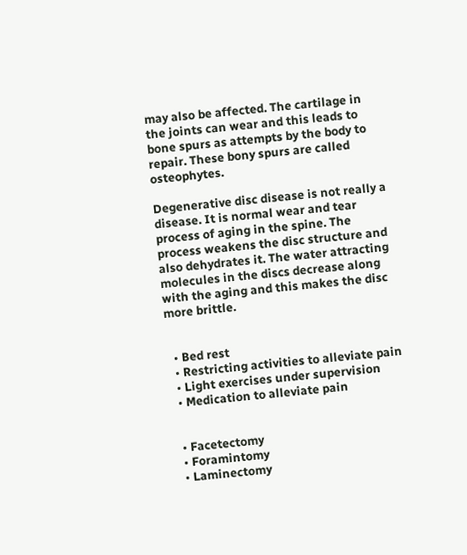may also be affected. The cartilage in the joints can wear and this leads to bone spurs as attempts by the body to repair. These bony spurs are called osteophytes.

Degenerative disc disease is not really a disease. It is normal wear and tear process of aging in the spine. The process weakens the disc structure and also dehydrates it. The water attracting molecules in the discs decrease along with the aging and this makes the disc more brittle.


  • Bed rest
  • Restricting activities to alleviate pain
  • Light exercises under supervision
  • Medication to alleviate pain


  • Facetectomy
  • Foramintomy
  • Laminectomy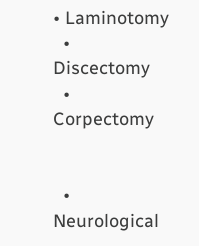• Laminotomy
  • Discectomy
  • Corpectomy


  • Neurological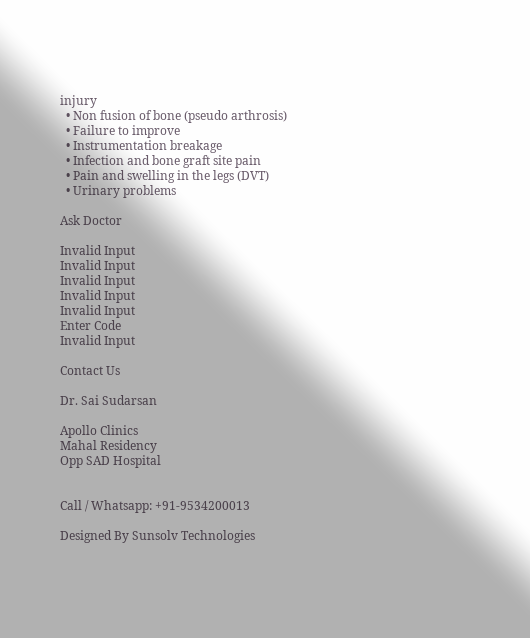injury
  • Non fusion of bone (pseudo arthrosis)
  • Failure to improve
  • Instrumentation breakage
  • Infection and bone graft site pain
  • Pain and swelling in the legs (DVT)
  • Urinary problems

Ask Doctor

Invalid Input
Invalid Input
Invalid Input
Invalid Input
Invalid Input
Enter Code
Invalid Input

Contact Us

Dr. Sai Sudarsan

Apollo Clinics
Mahal Residency
Opp SAD Hospital


Call / Whatsapp: +91-9534200013

Designed By Sunsolv Technologies